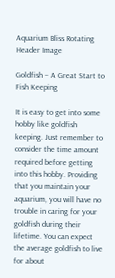Aquarium Bliss Rotating Header Image

Goldfish – A Great Start to Fish Keeping

It is easy to get into some hobby like goldfish keeping. Just remember to consider the time amount required before getting into this hobby. Providing that you maintain your aquarium, you will have no trouble in caring for your goldfish during their lifetime. You can expect the average goldfish to live for about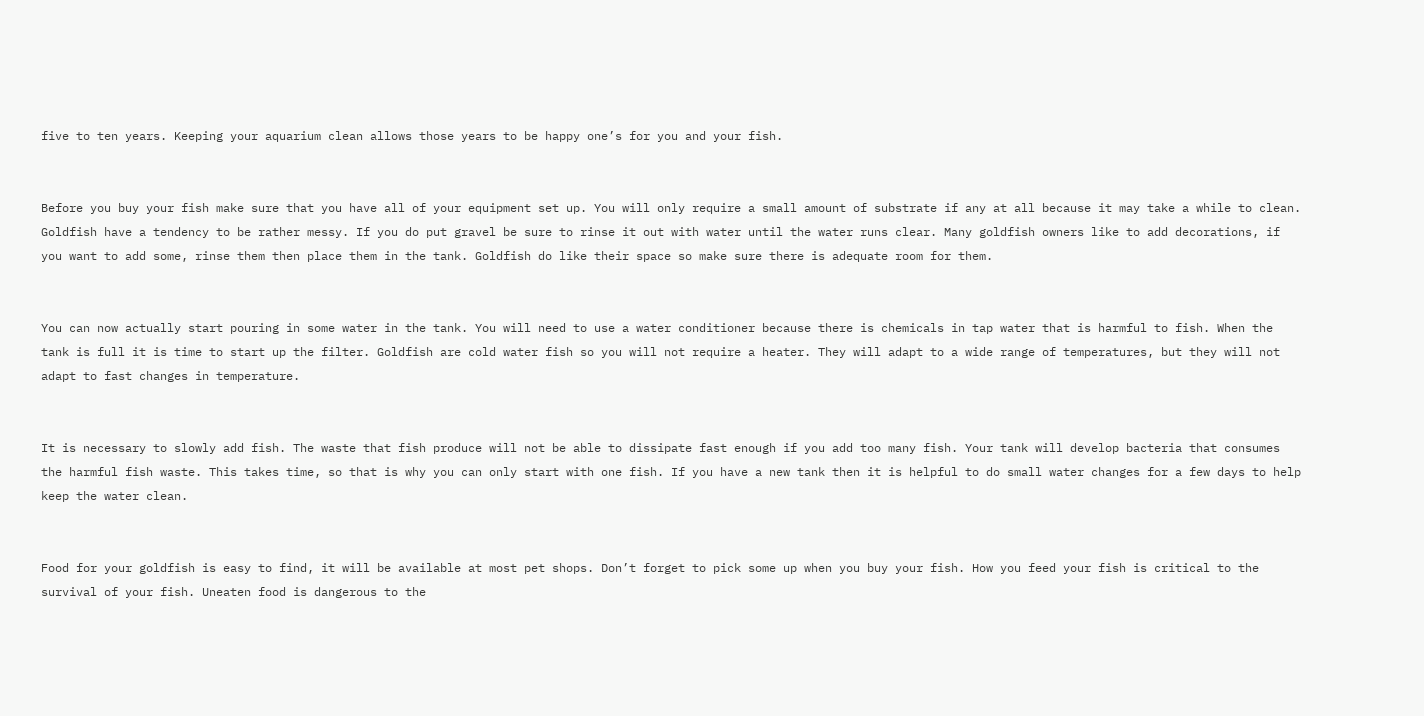five to ten years. Keeping your aquarium clean allows those years to be happy one’s for you and your fish.


Before you buy your fish make sure that you have all of your equipment set up. You will only require a small amount of substrate if any at all because it may take a while to clean. Goldfish have a tendency to be rather messy. If you do put gravel be sure to rinse it out with water until the water runs clear. Many goldfish owners like to add decorations, if you want to add some, rinse them then place them in the tank. Goldfish do like their space so make sure there is adequate room for them.


You can now actually start pouring in some water in the tank. You will need to use a water conditioner because there is chemicals in tap water that is harmful to fish. When the tank is full it is time to start up the filter. Goldfish are cold water fish so you will not require a heater. They will adapt to a wide range of temperatures, but they will not adapt to fast changes in temperature.


It is necessary to slowly add fish. The waste that fish produce will not be able to dissipate fast enough if you add too many fish. Your tank will develop bacteria that consumes the harmful fish waste. This takes time, so that is why you can only start with one fish. If you have a new tank then it is helpful to do small water changes for a few days to help keep the water clean.


Food for your goldfish is easy to find, it will be available at most pet shops. Don’t forget to pick some up when you buy your fish. How you feed your fish is critical to the survival of your fish. Uneaten food is dangerous to the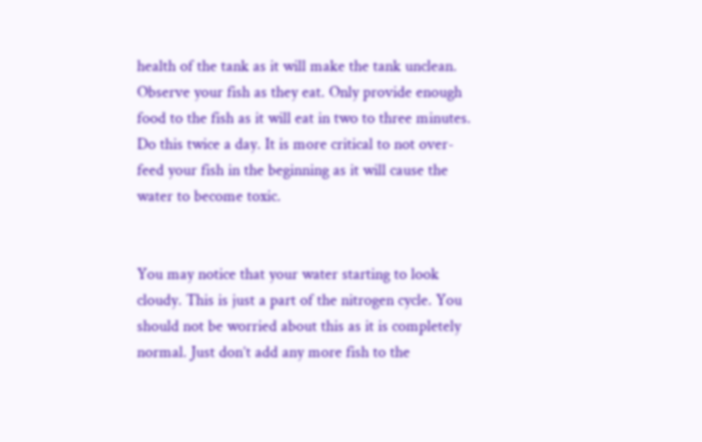health of the tank as it will make the tank unclean. Observe your fish as they eat. Only provide enough food to the fish as it will eat in two to three minutes. Do this twice a day. It is more critical to not over-feed your fish in the beginning as it will cause the water to become toxic.


You may notice that your water starting to look cloudy. This is just a part of the nitrogen cycle. You should not be worried about this as it is completely normal. Just don’t add any more fish to the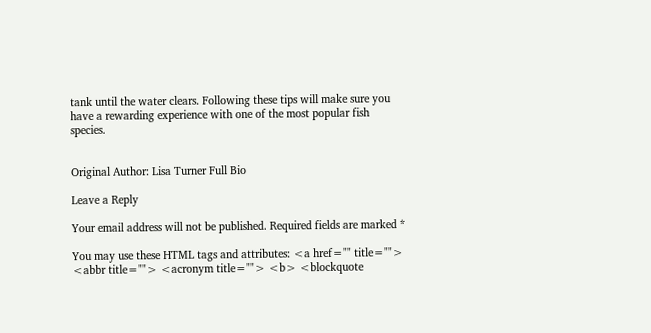tank until the water clears. Following these tips will make sure you have a rewarding experience with one of the most popular fish species.


Original Author: Lisa Turner Full Bio

Leave a Reply

Your email address will not be published. Required fields are marked *

You may use these HTML tags and attributes: <a href="" title=""> <abbr title=""> <acronym title=""> <b> <blockquote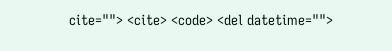cite=""> <cite> <code> <del datetime="">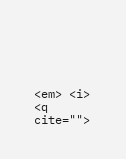<em> <i> <q cite="">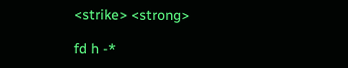<strike> <strong>

fd h -*